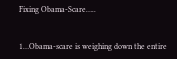Fixing Obama-Scare…..


1…Obama-scare is weighing down the entire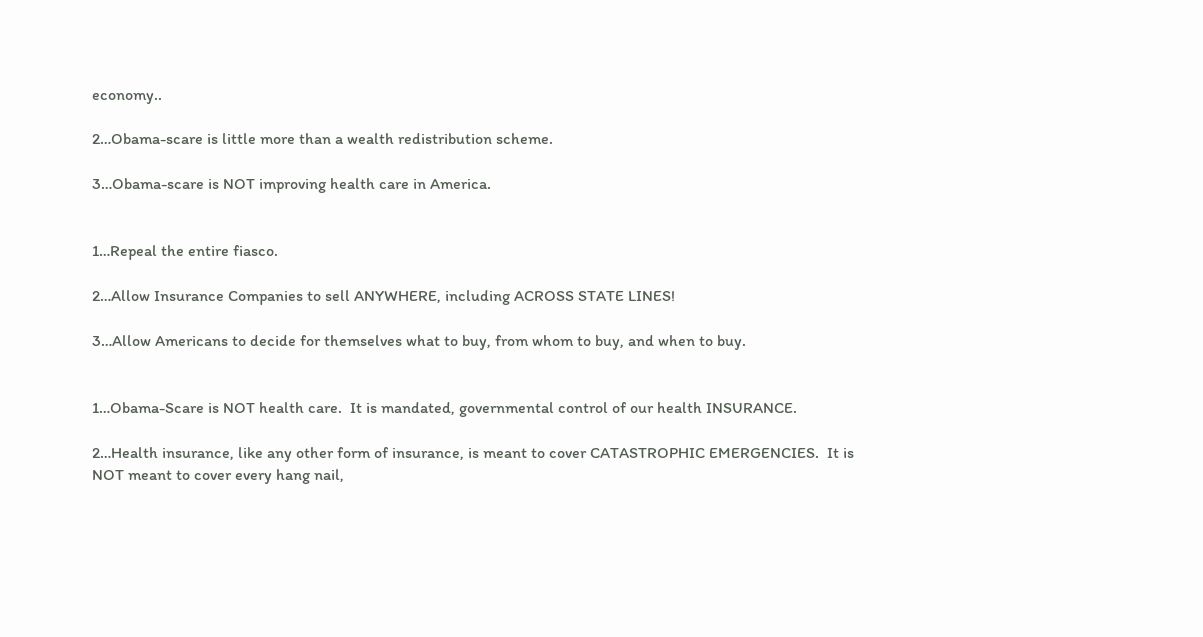economy..

2…Obama-scare is little more than a wealth redistribution scheme.

3…Obama-scare is NOT improving health care in America.


1…Repeal the entire fiasco.

2…Allow Insurance Companies to sell ANYWHERE, including ACROSS STATE LINES!

3…Allow Americans to decide for themselves what to buy, from whom to buy, and when to buy.


1…Obama-Scare is NOT health care.  It is mandated, governmental control of our health INSURANCE.

2…Health insurance, like any other form of insurance, is meant to cover CATASTROPHIC EMERGENCIES.  It is NOT meant to cover every hang nail,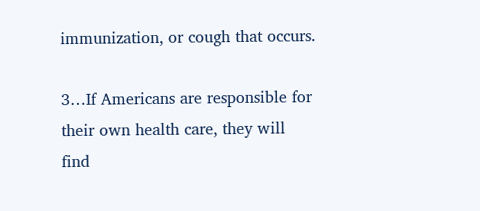immunization, or cough that occurs.

3…If Americans are responsible for their own health care, they will find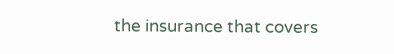the insurance that covers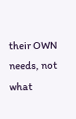their OWN needs, not what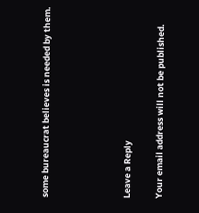some bureaucrat believes is needed by them.




Leave a Reply

Your email address will not be published.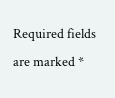Required fields are marked *